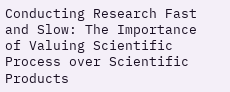Conducting Research Fast and Slow: The Importance of Valuing Scientific Process over Scientific Products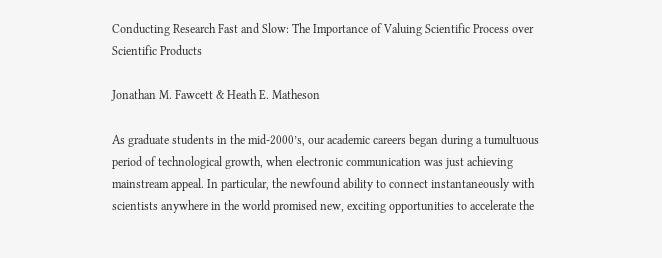Conducting Research Fast and Slow: The Importance of Valuing Scientific Process over Scientific Products

Jonathan M. Fawcett & Heath E. Matheson

As graduate students in the mid-2000’s, our academic careers began during a tumultuous period of technological growth, when electronic communication was just achieving mainstream appeal. In particular, the newfound ability to connect instantaneously with scientists anywhere in the world promised new, exciting opportunities to accelerate the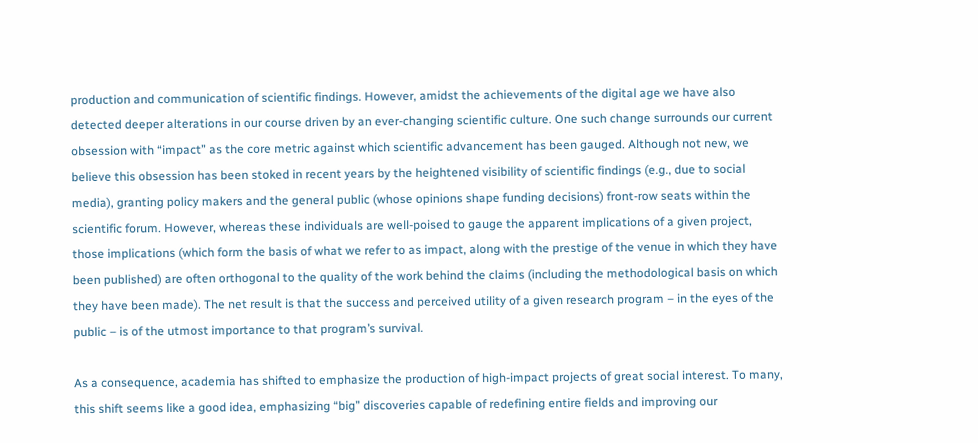production and communication of scientific findings. However, amidst the achievements of the digital age we have also detected deeper alterations in our course driven by an ever-changing scientific culture. One such change surrounds our current obsession with “impact” as the core metric against which scientific advancement has been gauged. Although not new, we believe this obsession has been stoked in recent years by the heightened visibility of scientific findings (e.g., due to social media), granting policy makers and the general public (whose opinions shape funding decisions) front-row seats within the scientific forum. However, whereas these individuals are well-poised to gauge the apparent implications of a given project, those implications (which form the basis of what we refer to as impact, along with the prestige of the venue in which they have been published) are often orthogonal to the quality of the work behind the claims (including the methodological basis on which they have been made). The net result is that the success and perceived utility of a given research program – in the eyes of the public – is of the utmost importance to that program’s survival.

As a consequence, academia has shifted to emphasize the production of high-impact projects of great social interest. To many, this shift seems like a good idea, emphasizing “big” discoveries capable of redefining entire fields and improving our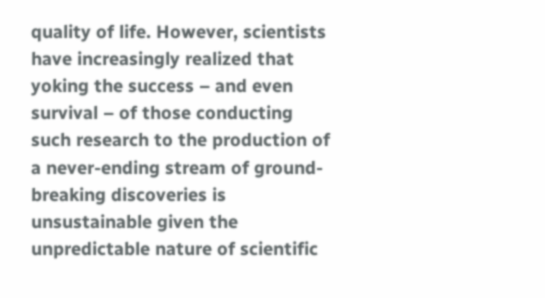quality of life. However, scientists have increasingly realized that yoking the success – and even survival – of those conducting such research to the production of a never-ending stream of ground-breaking discoveries is unsustainable given the unpredictable nature of scientific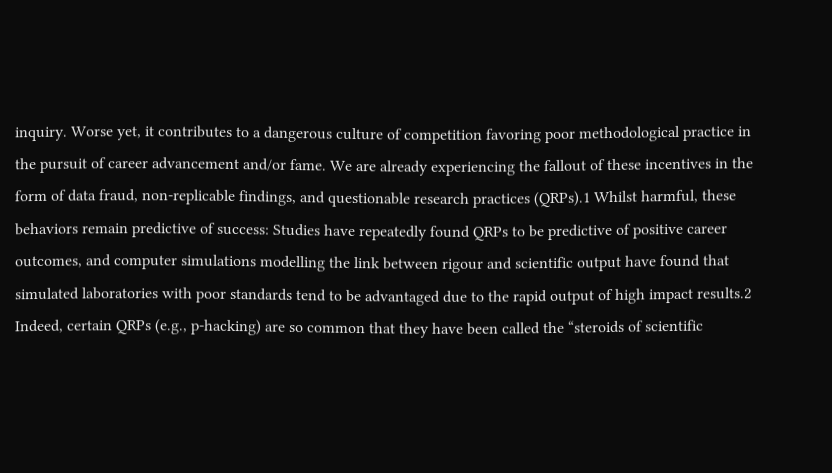inquiry. Worse yet, it contributes to a dangerous culture of competition favoring poor methodological practice in the pursuit of career advancement and/or fame. We are already experiencing the fallout of these incentives in the form of data fraud, non-replicable findings, and questionable research practices (QRPs).1 Whilst harmful, these behaviors remain predictive of success: Studies have repeatedly found QRPs to be predictive of positive career outcomes, and computer simulations modelling the link between rigour and scientific output have found that simulated laboratories with poor standards tend to be advantaged due to the rapid output of high impact results.2 Indeed, certain QRPs (e.g., p-hacking) are so common that they have been called the “steroids of scientific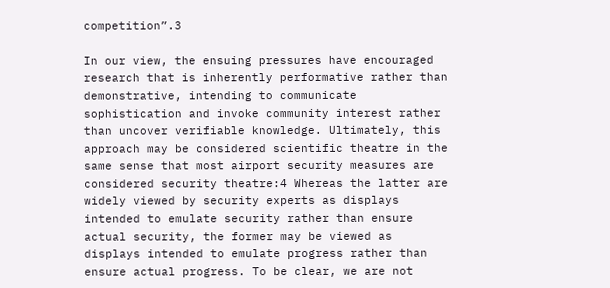competition”.3

In our view, the ensuing pressures have encouraged research that is inherently performative rather than demonstrative, intending to communicate sophistication and invoke community interest rather than uncover verifiable knowledge. Ultimately, this approach may be considered scientific theatre in the same sense that most airport security measures are considered security theatre:4 Whereas the latter are widely viewed by security experts as displays intended to emulate security rather than ensure actual security, the former may be viewed as displays intended to emulate progress rather than ensure actual progress. To be clear, we are not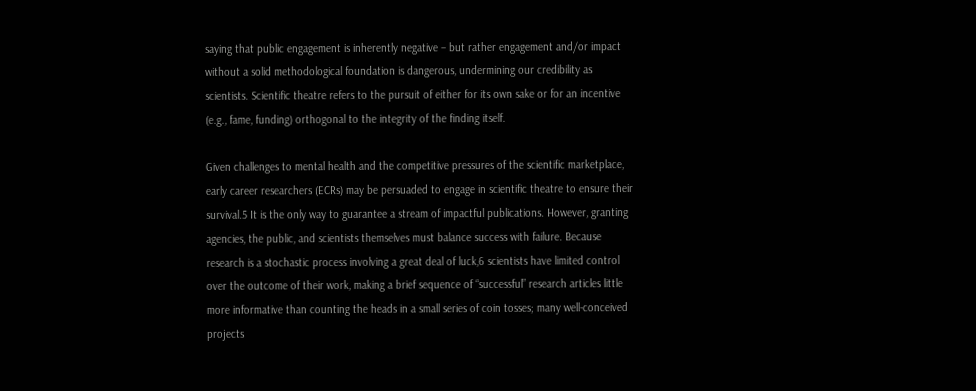saying that public engagement is inherently negative – but rather engagement and/or impact without a solid methodological foundation is dangerous, undermining our credibility as scientists. Scientific theatre refers to the pursuit of either for its own sake or for an incentive (e.g., fame, funding) orthogonal to the integrity of the finding itself.

Given challenges to mental health and the competitive pressures of the scientific marketplace, early career researchers (ECRs) may be persuaded to engage in scientific theatre to ensure their survival.5 It is the only way to guarantee a stream of impactful publications. However, granting agencies, the public, and scientists themselves must balance success with failure. Because research is a stochastic process involving a great deal of luck,6 scientists have limited control over the outcome of their work, making a brief sequence of “successful” research articles little more informative than counting the heads in a small series of coin tosses; many well-conceived projects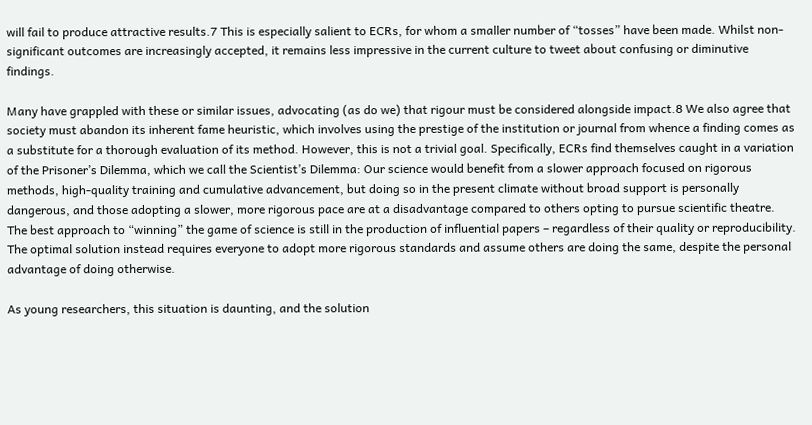will fail to produce attractive results.7 This is especially salient to ECRs, for whom a smaller number of “tosses” have been made. Whilst non-significant outcomes are increasingly accepted, it remains less impressive in the current culture to tweet about confusing or diminutive findings.

Many have grappled with these or similar issues, advocating (as do we) that rigour must be considered alongside impact.8 We also agree that society must abandon its inherent fame heuristic, which involves using the prestige of the institution or journal from whence a finding comes as a substitute for a thorough evaluation of its method. However, this is not a trivial goal. Specifically, ECRs find themselves caught in a variation of the Prisoner’s Dilemma, which we call the Scientist’s Dilemma: Our science would benefit from a slower approach focused on rigorous methods, high-quality training and cumulative advancement, but doing so in the present climate without broad support is personally dangerous, and those adopting a slower, more rigorous pace are at a disadvantage compared to others opting to pursue scientific theatre. The best approach to “winning” the game of science is still in the production of influential papers – regardless of their quality or reproducibility. The optimal solution instead requires everyone to adopt more rigorous standards and assume others are doing the same, despite the personal advantage of doing otherwise.

As young researchers, this situation is daunting, and the solution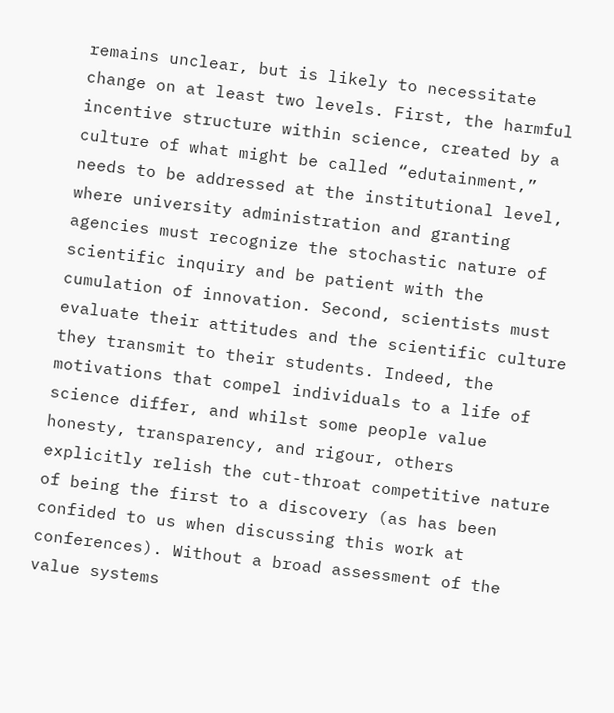remains unclear, but is likely to necessitate change on at least two levels. First, the harmful incentive structure within science, created by a culture of what might be called “edutainment,” needs to be addressed at the institutional level, where university administration and granting agencies must recognize the stochastic nature of scientific inquiry and be patient with the cumulation of innovation. Second, scientists must evaluate their attitudes and the scientific culture they transmit to their students. Indeed, the motivations that compel individuals to a life of science differ, and whilst some people value honesty, transparency, and rigour, others explicitly relish the cut-throat competitive nature of being the first to a discovery (as has been confided to us when discussing this work at conferences). Without a broad assessment of the value systems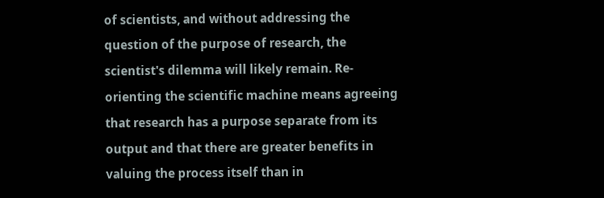of scientists, and without addressing the question of the purpose of research, the scientist's dilemma will likely remain. Re-orienting the scientific machine means agreeing that research has a purpose separate from its output and that there are greater benefits in valuing the process itself than in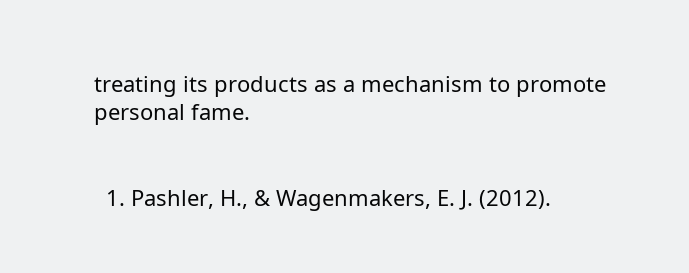treating its products as a mechanism to promote personal fame.


  1. Pashler, H., & Wagenmakers, E. J. (2012).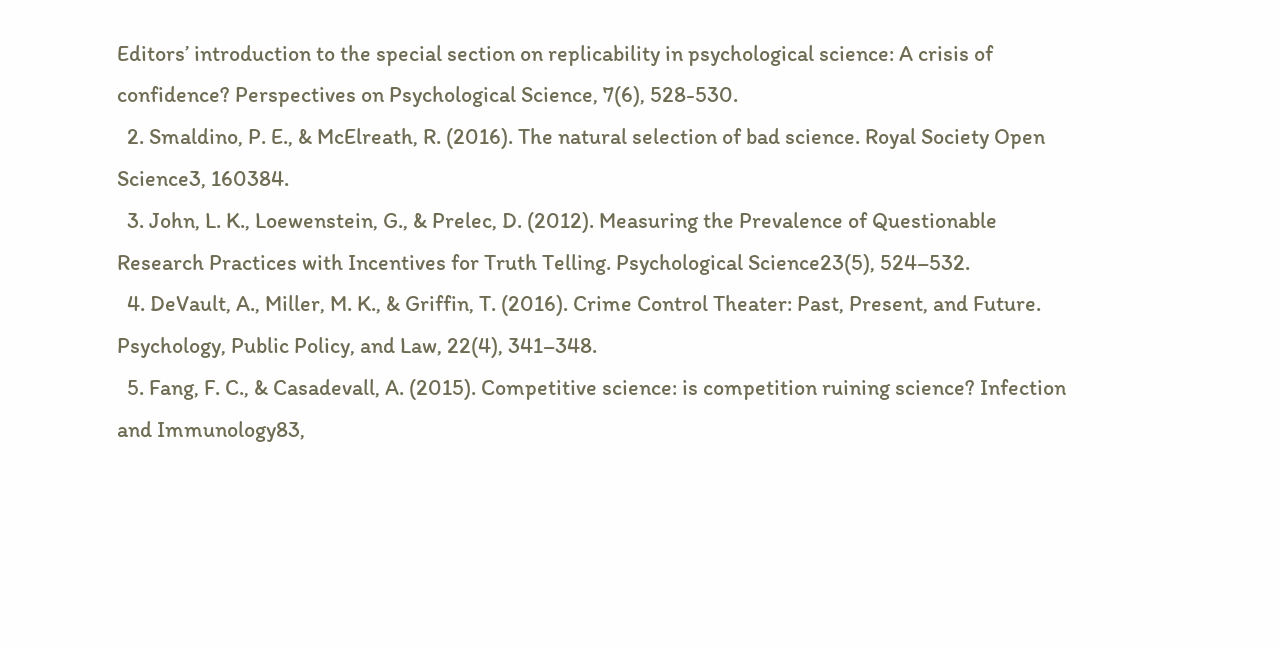Editors’ introduction to the special section on replicability in psychological science: A crisis of confidence? Perspectives on Psychological Science, 7(6), 528-530.
  2. Smaldino, P. E., & McElreath, R. (2016). The natural selection of bad science. Royal Society Open Science3, 160384.
  3. John, L. K., Loewenstein, G., & Prelec, D. (2012). Measuring the Prevalence of Questionable Research Practices with Incentives for Truth Telling. Psychological Science23(5), 524–532.
  4. DeVault, A., Miller, M. K., & Griffin, T. (2016). Crime Control Theater: Past, Present, and Future. Psychology, Public Policy, and Law, 22(4), 341–348.
  5. Fang, F. C., & Casadevall, A. (2015). Competitive science: is competition ruining science? Infection and Immunology83,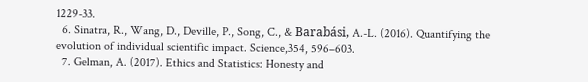1229-33.
  6. Sinatra, R., Wang, D., Deville, P., Song, C., & Barabási, A.-L. (2016). Quantifying the evolution of individual scientific impact. Science,354, 596–603.
  7. Gelman, A. (2017). Ethics and Statistics: Honesty and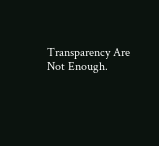Transparency Are Not Enough.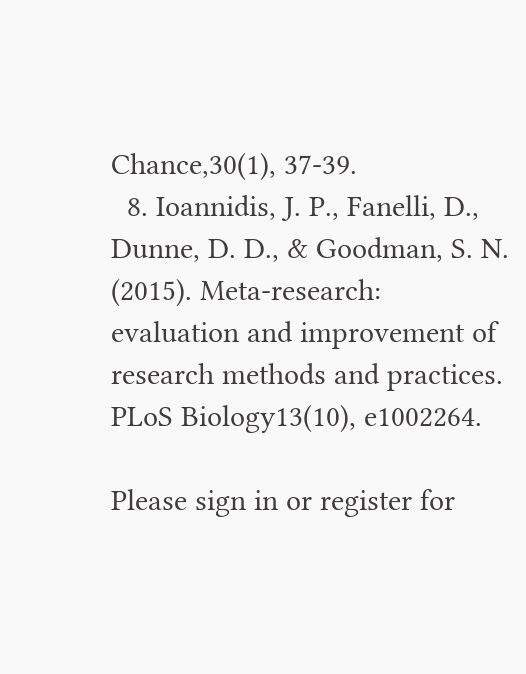Chance,30(1), 37-39.
  8. Ioannidis, J. P., Fanelli, D., Dunne, D. D., & Goodman, S. N. (2015). Meta-research: evaluation and improvement of research methods and practices. PLoS Biology13(10), e1002264.

Please sign in or register for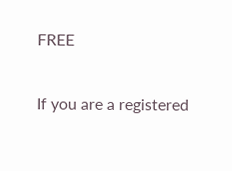FREE

If you are a registered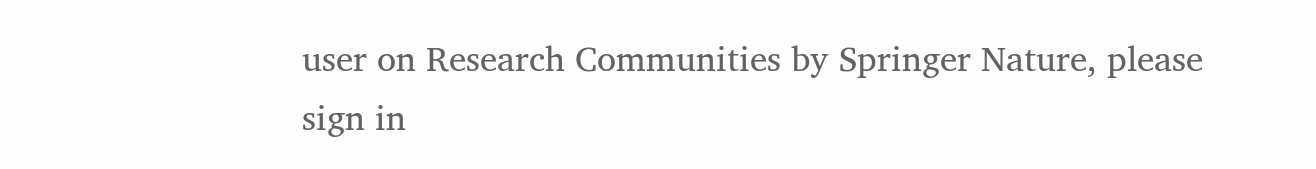user on Research Communities by Springer Nature, please sign in